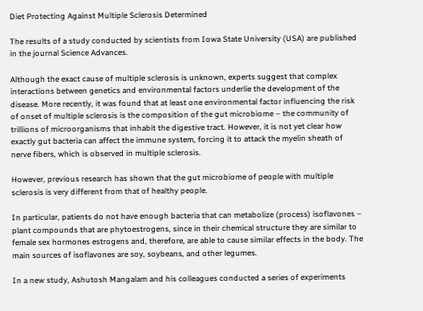Diet Protecting Against Multiple Sclerosis Determined

The results of a study conducted by scientists from Iowa State University (USA) are published in the journal Science Advances.

Although the exact cause of multiple sclerosis is unknown, experts suggest that complex interactions between genetics and environmental factors underlie the development of the disease. More recently, it was found that at least one environmental factor influencing the risk of onset of multiple sclerosis is the composition of the gut microbiome – the community of trillions of microorganisms that inhabit the digestive tract. However, it is not yet clear how exactly gut bacteria can affect the immune system, forcing it to attack the myelin sheath of nerve fibers, which is observed in multiple sclerosis.

However, previous research has shown that the gut microbiome of people with multiple sclerosis is very different from that of healthy people.

In particular, patients do not have enough bacteria that can metabolize (process) isoflavones – plant compounds that are phytoestrogens, since in their chemical structure they are similar to female sex hormones estrogens and, therefore, are able to cause similar effects in the body. The main sources of isoflavones are soy, soybeans, and other legumes.

In a new study, Ashutosh Mangalam and his colleagues conducted a series of experiments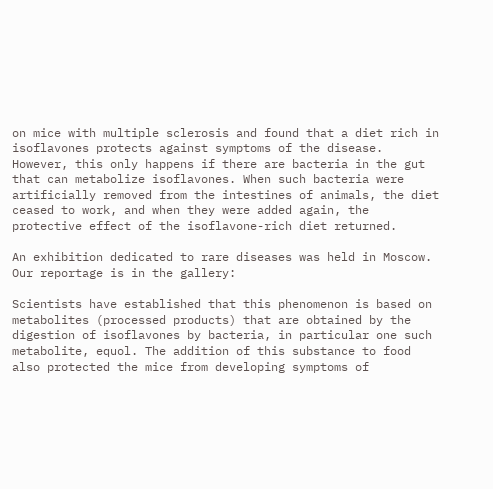on mice with multiple sclerosis and found that a diet rich in isoflavones protects against symptoms of the disease. However, this only happens if there are bacteria in the gut that can metabolize isoflavones. When such bacteria were artificially removed from the intestines of animals, the diet ceased to work, and when they were added again, the protective effect of the isoflavone-rich diet returned.

An exhibition dedicated to rare diseases was held in Moscow. Our reportage is in the gallery:

Scientists have established that this phenomenon is based on metabolites (processed products) that are obtained by the digestion of isoflavones by bacteria, in particular one such metabolite, equol. The addition of this substance to food also protected the mice from developing symptoms of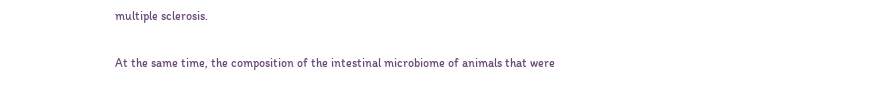multiple sclerosis.

At the same time, the composition of the intestinal microbiome of animals that were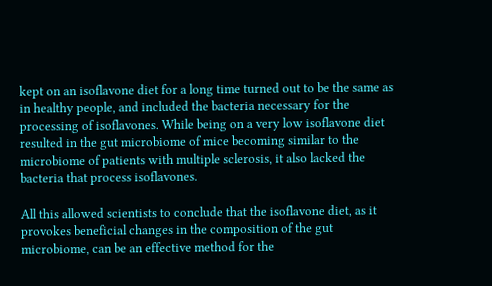kept on an isoflavone diet for a long time turned out to be the same as in healthy people, and included the bacteria necessary for the processing of isoflavones. While being on a very low isoflavone diet resulted in the gut microbiome of mice becoming similar to the microbiome of patients with multiple sclerosis, it also lacked the bacteria that process isoflavones.

All this allowed scientists to conclude that the isoflavone diet, as it provokes beneficial changes in the composition of the gut microbiome, can be an effective method for the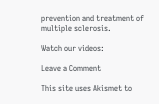prevention and treatment of multiple sclerosis.

Watch our videos:

Leave a Comment

This site uses Akismet to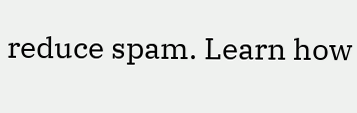reduce spam. Learn how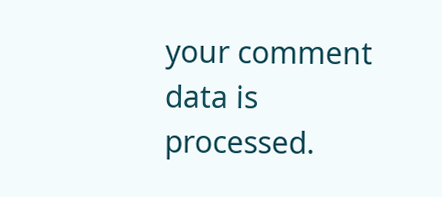your comment data is processed.